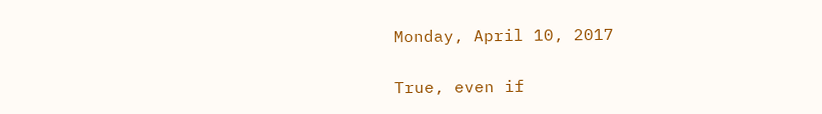Monday, April 10, 2017

True, even if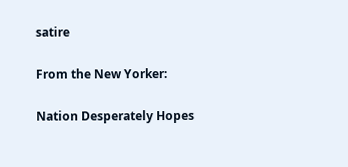satire

From the New Yorker:

Nation Desperately Hopes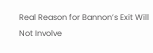Real Reason for Bannon’s Exit Will Not Involve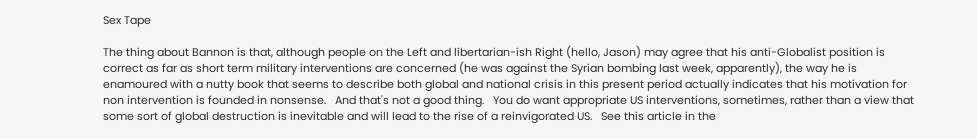Sex Tape

The thing about Bannon is that, although people on the Left and libertarian-ish Right (hello, Jason) may agree that his anti-Globalist position is correct as far as short term military interventions are concerned (he was against the Syrian bombing last week, apparently), the way he is enamoured with a nutty book that seems to describe both global and national crisis in this present period actually indicates that his motivation for non intervention is founded in nonsense.   And that's not a good thing.   You do want appropriate US interventions, sometimes, rather than a view that some sort of global destruction is inevitable and will lead to the rise of a reinvigorated US.   See this article in the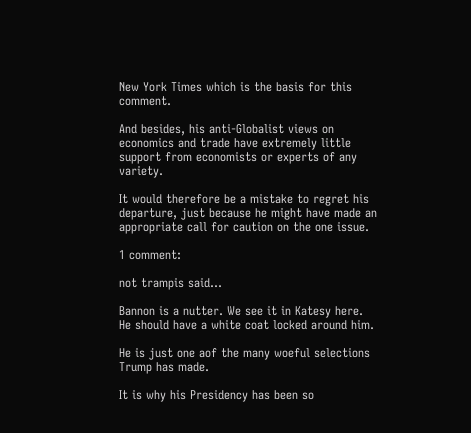New York Times which is the basis for this comment.

And besides, his anti-Globalist views on economics and trade have extremely little support from economists or experts of any variety.

It would therefore be a mistake to regret his departure, just because he might have made an appropriate call for caution on the one issue.

1 comment:

not trampis said...

Bannon is a nutter. We see it in Katesy here. He should have a white coat locked around him.

He is just one aof the many woeful selections Trump has made.

It is why his Presidency has been so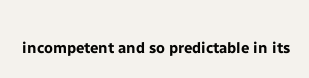incompetent and so predictable in its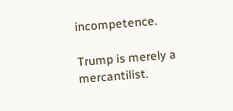incompetence.

Trump is merely a mercantilist.